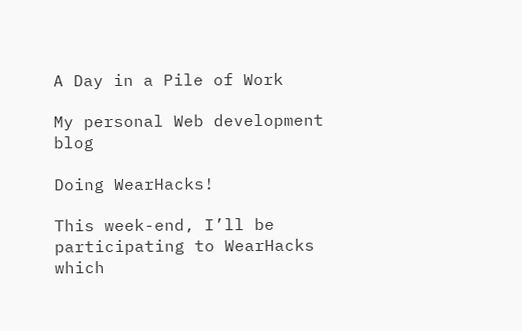A Day in a Pile of Work

My personal Web development blog

Doing WearHacks!

This week-end, I’ll be participating to WearHacks which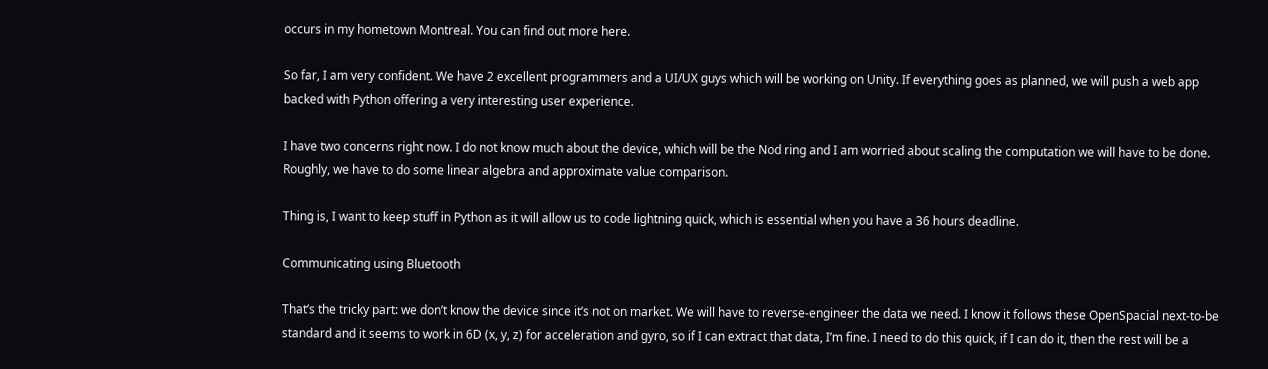occurs in my hometown Montreal. You can find out more here.

So far, I am very confident. We have 2 excellent programmers and a UI/UX guys which will be working on Unity. If everything goes as planned, we will push a web app backed with Python offering a very interesting user experience.

I have two concerns right now. I do not know much about the device, which will be the Nod ring and I am worried about scaling the computation we will have to be done. Roughly, we have to do some linear algebra and approximate value comparison.

Thing is, I want to keep stuff in Python as it will allow us to code lightning quick, which is essential when you have a 36 hours deadline.

Communicating using Bluetooth

That’s the tricky part: we don’t know the device since it’s not on market. We will have to reverse-engineer the data we need. I know it follows these OpenSpacial next-to-be standard and it seems to work in 6D (x, y, z) for acceleration and gyro, so if I can extract that data, I’m fine. I need to do this quick, if I can do it, then the rest will be a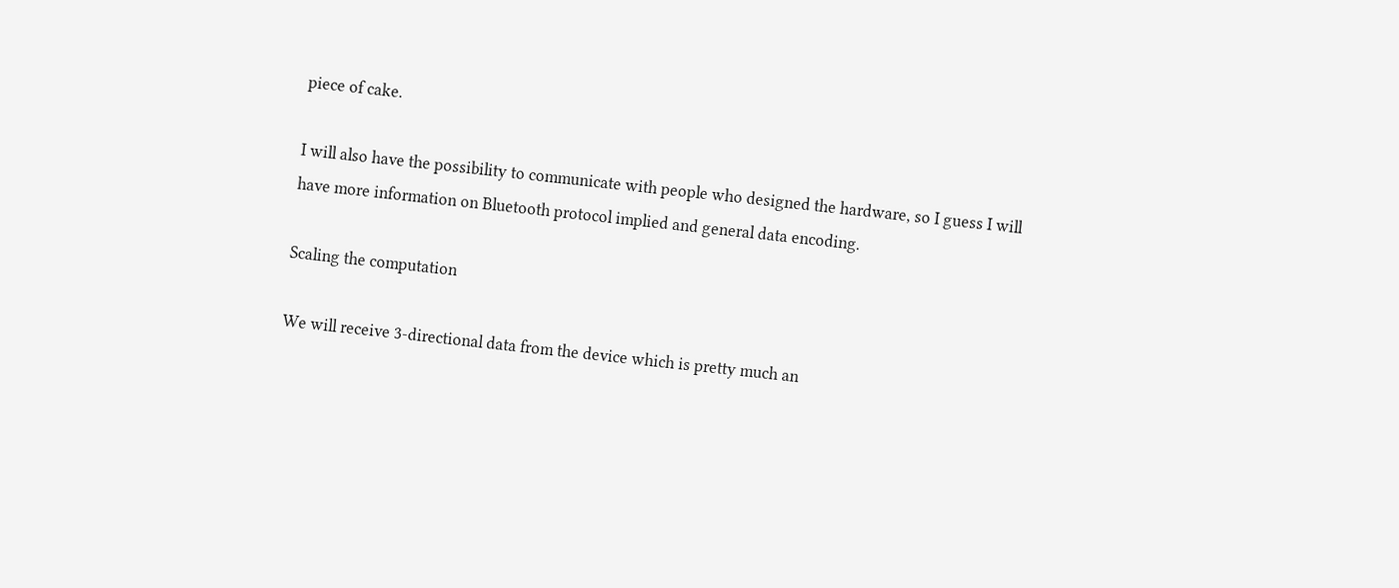piece of cake.

I will also have the possibility to communicate with people who designed the hardware, so I guess I will have more information on Bluetooth protocol implied and general data encoding.

Scaling the computation

We will receive 3-directional data from the device which is pretty much an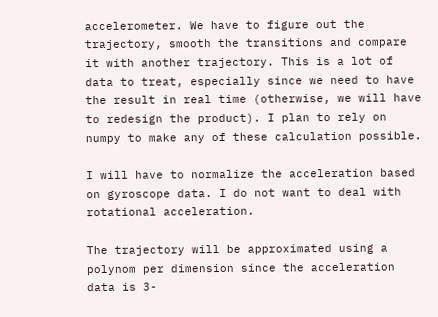accelerometer. We have to figure out the trajectory, smooth the transitions and compare it with another trajectory. This is a lot of data to treat, especially since we need to have the result in real time (otherwise, we will have to redesign the product). I plan to rely on numpy to make any of these calculation possible.

I will have to normalize the acceleration based on gyroscope data. I do not want to deal with rotational acceleration.

The trajectory will be approximated using a polynom per dimension since the acceleration data is 3-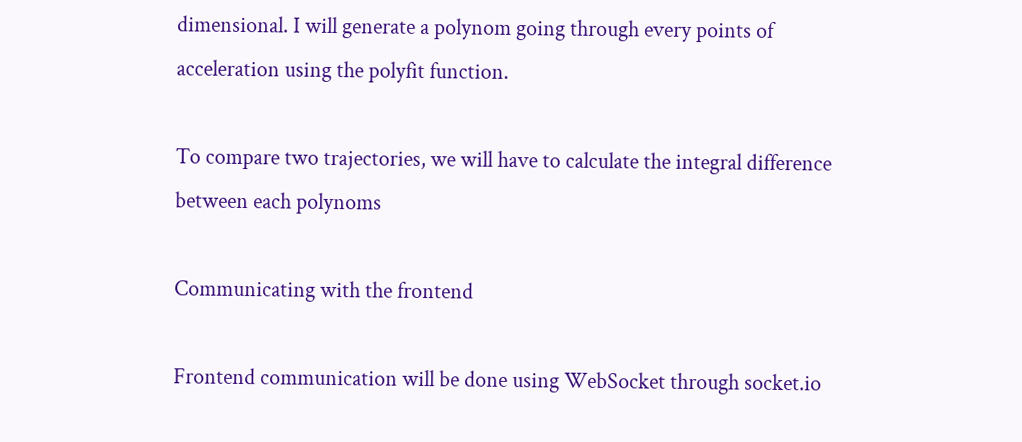dimensional. I will generate a polynom going through every points of acceleration using the polyfit function.

To compare two trajectories, we will have to calculate the integral difference between each polynoms

Communicating with the frontend

Frontend communication will be done using WebSocket through socket.io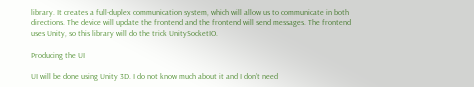library. It creates a full-duplex communication system, which will allow us to communicate in both directions. The device will update the frontend and the frontend will send messages. The frontend uses Unity, so this library will do the trick UnitySocketIO.

Producing the UI

UI will be done using Unity 3D. I do not know much about it and I don’t need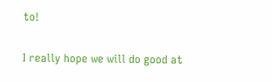to!

I really hope we will do good at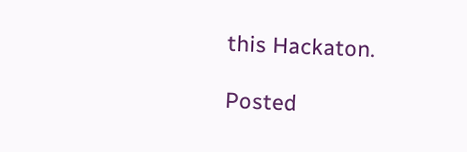this Hackaton.

Posted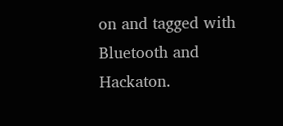on and tagged with Bluetooth and Hackaton.